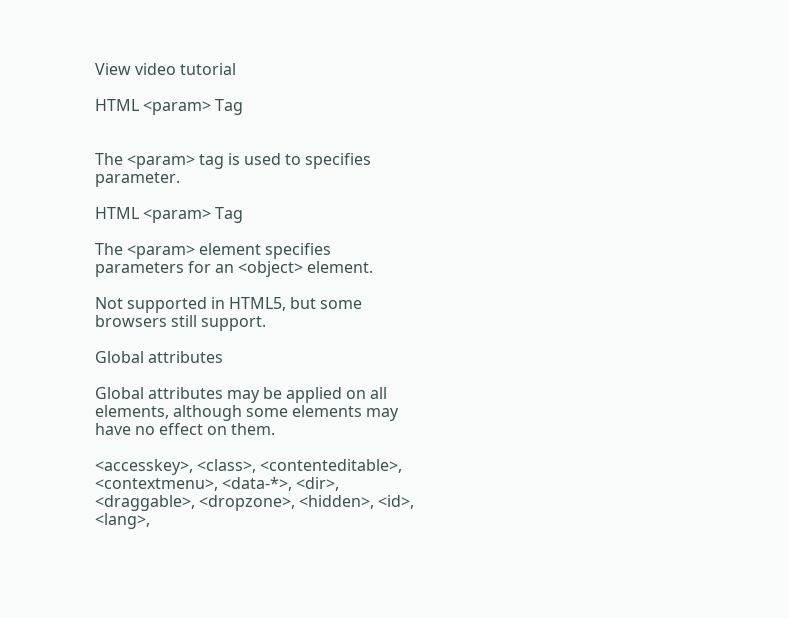View video tutorial

HTML <param> Tag


The <param> tag is used to specifies parameter.

HTML <param> Tag

The <param> element specifies parameters for an <object> element.

Not supported in HTML5, but some browsers still support.

Global attributes

Global attributes may be applied on all elements, although some elements may have no effect on them.

<accesskey>, <class>, <contenteditable>, <contextmenu>, <data-*>, <dir>, <draggable>, <dropzone>, <hidden>, <id>, <lang>,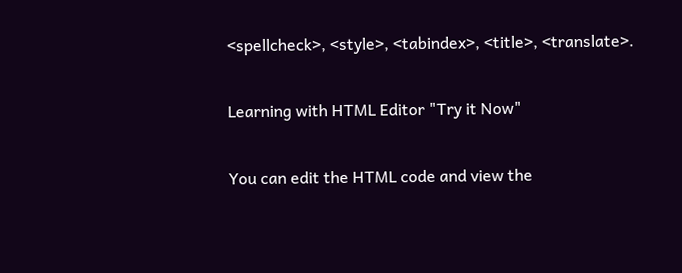<spellcheck>, <style>, <tabindex>, <title>, <translate>.

Learning with HTML Editor "Try it Now"

You can edit the HTML code and view the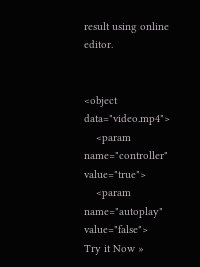result using online editor.


<object data="video.mp4">
    <param name="controller" value="true">
    <param name="autoplay" value="false">
Try it Now »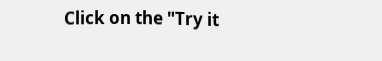Click on the "Try it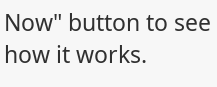Now" button to see how it works.